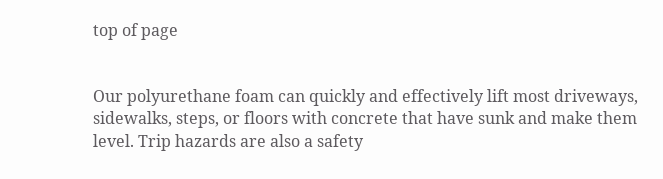top of page


Our polyurethane foam can quickly and effectively lift most driveways, sidewalks, steps, or floors with concrete that have sunk and make them level. Trip hazards are also a safety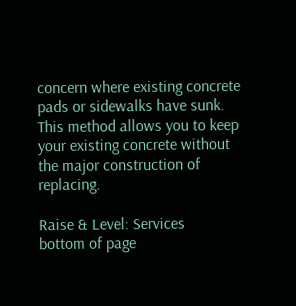concern where existing concrete pads or sidewalks have sunk. This method allows you to keep your existing concrete without the major construction of replacing.

Raise & Level: Services
bottom of page